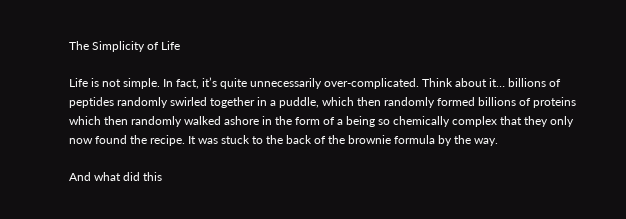The Simplicity of Life

Life is not simple. In fact, it’s quite unnecessarily over-complicated. Think about it… billions of peptides randomly swirled together in a puddle, which then randomly formed billions of proteins which then randomly walked ashore in the form of a being so chemically complex that they only now found the recipe. It was stuck to the back of the brownie formula by the way.

And what did this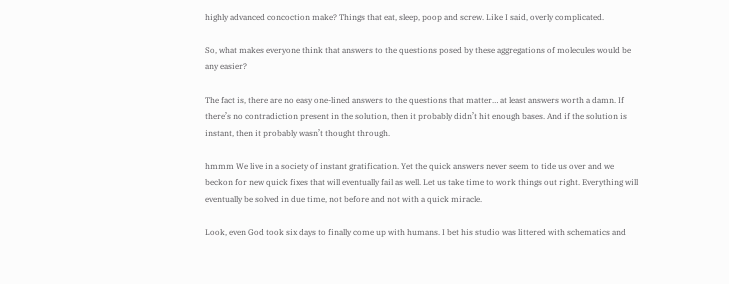highly advanced concoction make? Things that eat, sleep, poop and screw. Like I said, overly complicated.

So, what makes everyone think that answers to the questions posed by these aggregations of molecules would be any easier?

The fact is, there are no easy one-lined answers to the questions that matter… at least answers worth a damn. If there’s no contradiction present in the solution, then it probably didn’t hit enough bases. And if the solution is instant, then it probably wasn’t thought through.

hmmm We live in a society of instant gratification. Yet the quick answers never seem to tide us over and we beckon for new quick fixes that will eventually fail as well. Let us take time to work things out right. Everything will eventually be solved in due time, not before and not with a quick miracle.

Look, even God took six days to finally come up with humans. I bet his studio was littered with schematics and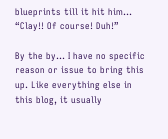blueprints till it hit him… “Clay!! Of course! Duh!”

By the by… I have no specific reason or issue to bring this up. Like everything else in this blog, it usually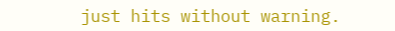just hits without warning.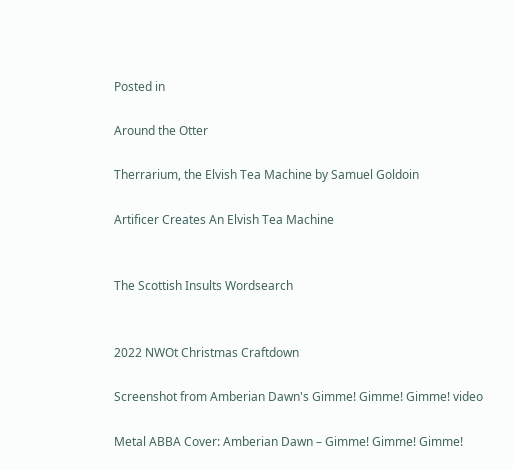Posted in

Around the Otter

Therrarium, the Elvish Tea Machine by Samuel Goldoin

Artificer Creates An Elvish Tea Machine


The Scottish Insults Wordsearch


2022 NWOt Christmas Craftdown

Screenshot from Amberian Dawn's Gimme! Gimme! Gimme! video

Metal ABBA Cover: Amberian Dawn – Gimme! Gimme! Gimme!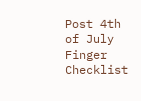Post 4th of July Finger Checklist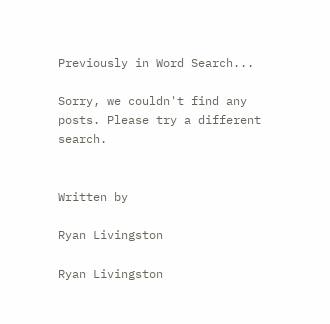Previously in Word Search...

Sorry, we couldn't find any posts. Please try a different search.


Written by

Ryan Livingston

Ryan Livingston